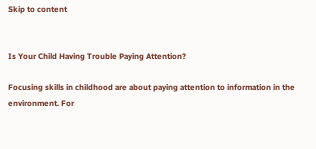Skip to content


Is Your Child Having Trouble Paying Attention?

Focusing skills in childhood are about paying attention to information in the environment. For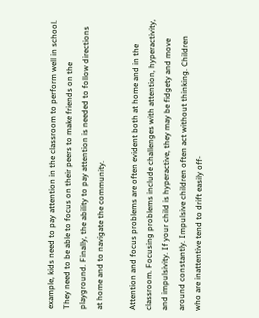example, kids need to pay attention in the classroom to perform well in school. They need to be able to focus on their peers to make friends on the playground. Finally, the ability to pay attention is needed to follow directions at home and to navigate the community.

Attention and focus problems are often evident both at home and in the classroom. Focusing problems include challenges with attention, hyperactivity, and impulsivity. If your child is hyperactive, they may be fidgety and move around constantly. Impulsive children often act without thinking. Children who are inattentive tend to drift easily off-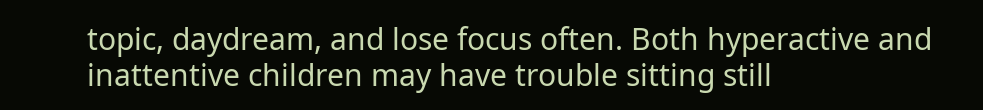topic, daydream, and lose focus often. Both hyperactive and inattentive children may have trouble sitting still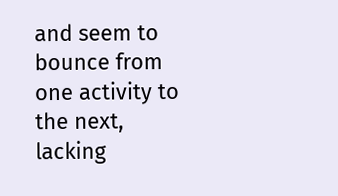and seem to bounce from one activity to the next, lacking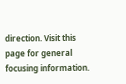direction. Visit this page for general focusing information.